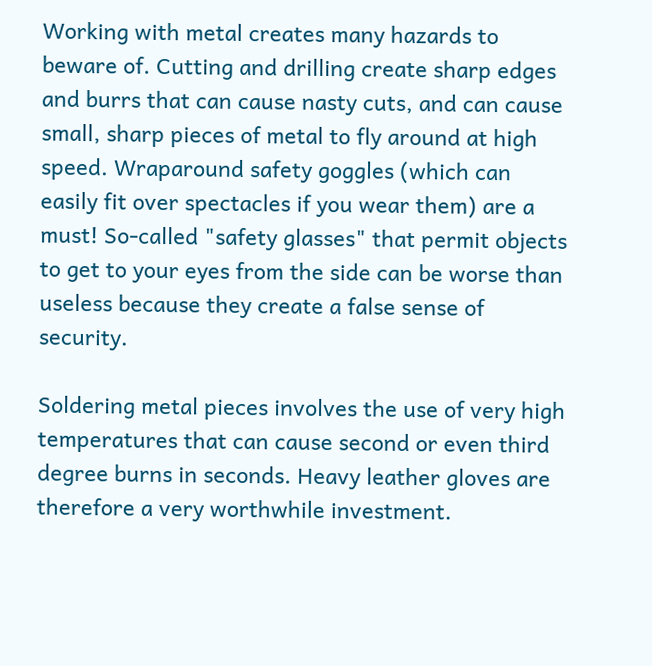Working with metal creates many hazards to beware of. Cutting and drilling create sharp edges and burrs that can cause nasty cuts, and can cause small, sharp pieces of metal to fly around at high speed. Wraparound safety goggles (which can easily fit over spectacles if you wear them) are a must! So-called "safety glasses" that permit objects to get to your eyes from the side can be worse than useless because they create a false sense of security.

Soldering metal pieces involves the use of very high temperatures that can cause second or even third degree burns in seconds. Heavy leather gloves are therefore a very worthwhile investment.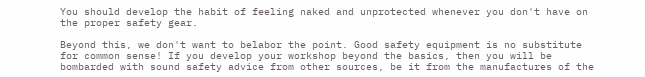You should develop the habit of feeling naked and unprotected whenever you don't have on the proper safety gear.

Beyond this, we don't want to belabor the point. Good safety equipment is no substitute for common sense! If you develop your workshop beyond the basics, then you will be bombarded with sound safety advice from other sources, be it from the manufactures of the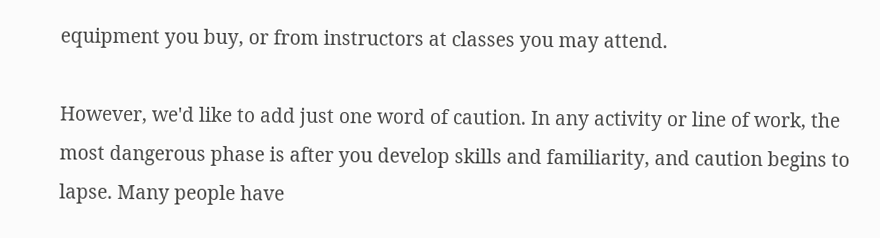equipment you buy, or from instructors at classes you may attend.

However, we'd like to add just one word of caution. In any activity or line of work, the most dangerous phase is after you develop skills and familiarity, and caution begins to lapse. Many people have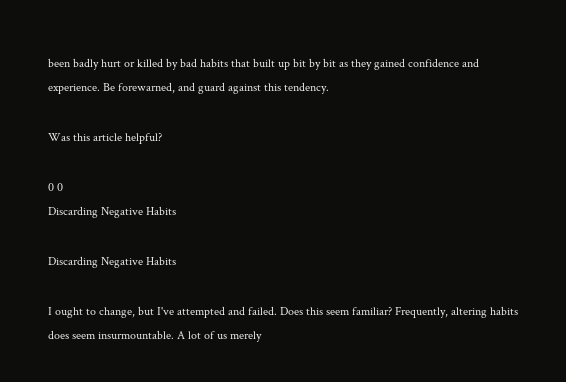been badly hurt or killed by bad habits that built up bit by bit as they gained confidence and experience. Be forewarned, and guard against this tendency.

Was this article helpful?

0 0
Discarding Negative Habits

Discarding Negative Habits

I ought to change, but I've attempted and failed. Does this seem familiar? Frequently, altering habits does seem insurmountable. A lot of us merely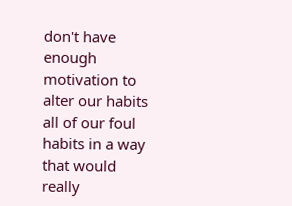don't have enough motivation to alter our habits all of our foul habits in a way that would really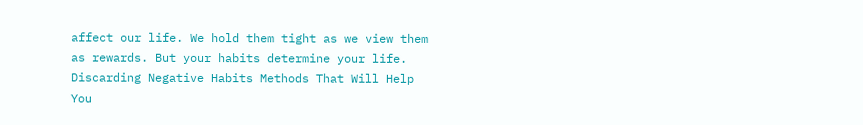affect our life. We hold them tight as we view them as rewards. But your habits determine your life. Discarding Negative Habits Methods That Will Help You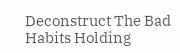Deconstruct The Bad Habits Holding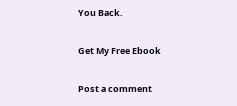You Back.

Get My Free Ebook

Post a comment